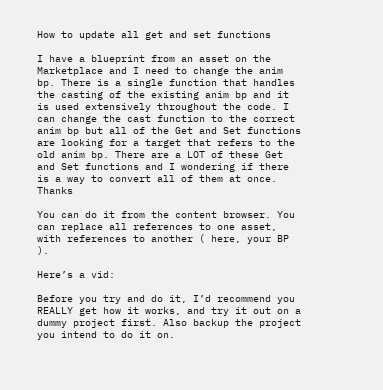How to update all get and set functions

I have a blueprint from an asset on the Marketplace and I need to change the anim bp. There is a single function that handles the casting of the existing anim bp and it is used extensively throughout the code. I can change the cast function to the correct anim bp but all of the Get and Set functions are looking for a target that refers to the old anim bp. There are a LOT of these Get and Set functions and I wondering if there is a way to convert all of them at once. Thanks

You can do it from the content browser. You can replace all references to one asset, with references to another ( here, your BP ).

Here’s a vid:

Before you try and do it, I’d recommend you REALLY get how it works, and try it out on a dummy project first. Also backup the project you intend to do it on.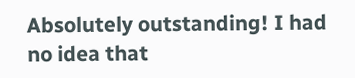Absolutely outstanding! I had no idea that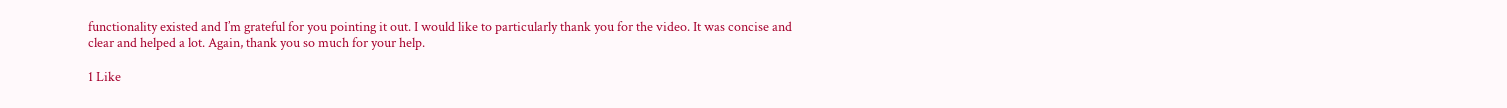functionality existed and I’m grateful for you pointing it out. I would like to particularly thank you for the video. It was concise and clear and helped a lot. Again, thank you so much for your help.

1 Like